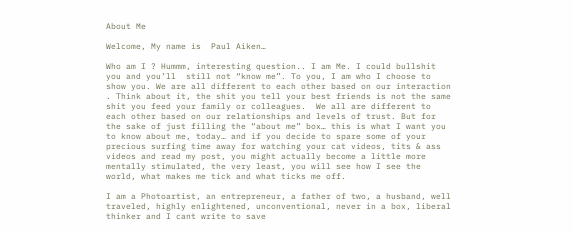About Me

Welcome, My name is  Paul Aiken…

Who am I ? Hummm, interesting question.. I am Me. I could bullshit you and you’ll  still not “know me”. To you, I am who I choose to show you. We are all different to each other based on our interaction . Think about it, the shit you tell your best friends is not the same shit you feed your family or colleagues.  We all are different to each other based on our relationships and levels of trust. But for the sake of just filling the “about me” box… this is what I want you to know about me, today… and if you decide to spare some of your precious surfing time away for watching your cat videos, tits & ass videos and read my post, you might actually become a little more mentally stimulated, the very least, you will see how I see the world, what makes me tick and what ticks me off.

I am a Photoartist, an entrepreneur, a father of two, a husband, well traveled, highly enlightened, unconventional, never in a box, liberal thinker and I cant write to save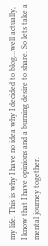my life. This is why I have no idea why I decided to blog…well actually,  I know that I have opinions and a burning desire to share. So lets take a mental journey together.